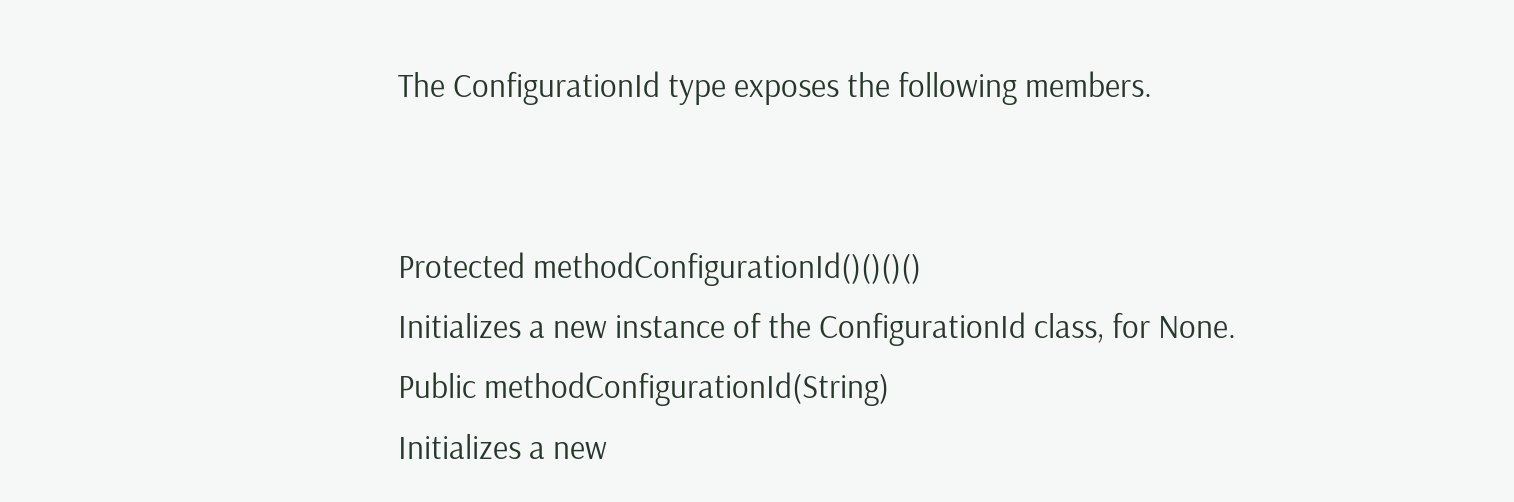The ConfigurationId type exposes the following members.


Protected methodConfigurationId()()()()
Initializes a new instance of the ConfigurationId class, for None.
Public methodConfigurationId(String)
Initializes a new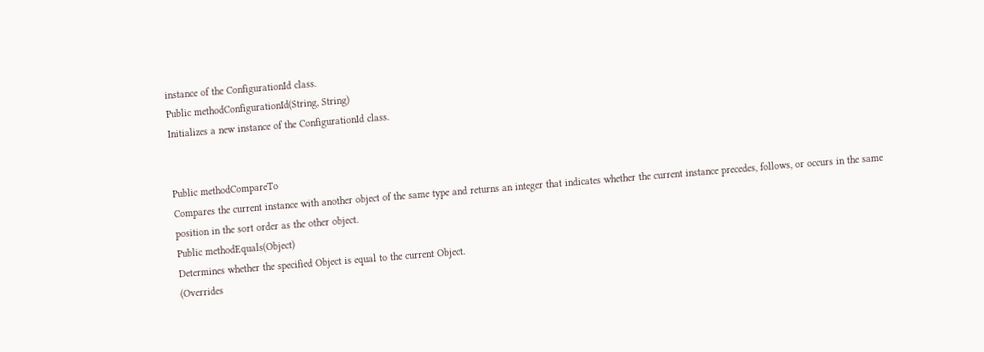instance of the ConfigurationId class.
Public methodConfigurationId(String, String)
Initializes a new instance of the ConfigurationId class.


Public methodCompareTo
Compares the current instance with another object of the same type and returns an integer that indicates whether the current instance precedes, follows, or occurs in the same position in the sort order as the other object.
Public methodEquals(Object)
Determines whether the specified Object is equal to the current Object.
(Overrides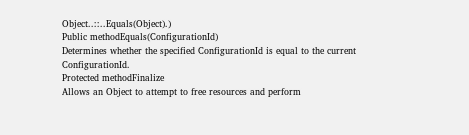Object..::..Equals(Object).)
Public methodEquals(ConfigurationId)
Determines whether the specified ConfigurationId is equal to the current ConfigurationId.
Protected methodFinalize
Allows an Object to attempt to free resources and perform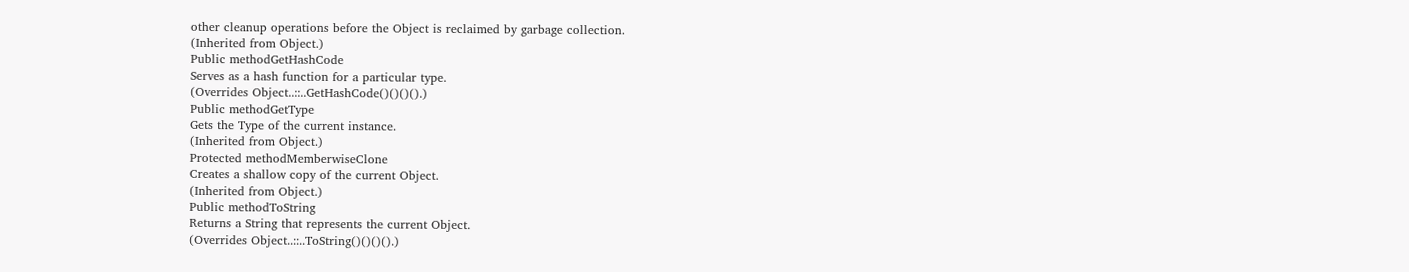other cleanup operations before the Object is reclaimed by garbage collection.
(Inherited from Object.)
Public methodGetHashCode
Serves as a hash function for a particular type.
(Overrides Object..::..GetHashCode()()()().)
Public methodGetType
Gets the Type of the current instance.
(Inherited from Object.)
Protected methodMemberwiseClone
Creates a shallow copy of the current Object.
(Inherited from Object.)
Public methodToString
Returns a String that represents the current Object.
(Overrides Object..::..ToString()()()().)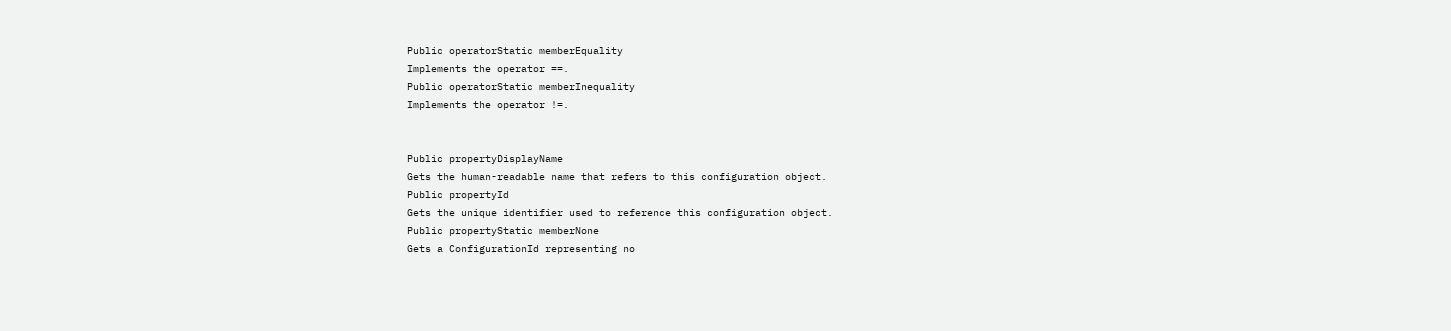Public operatorStatic memberEquality
Implements the operator ==.
Public operatorStatic memberInequality
Implements the operator !=.


Public propertyDisplayName
Gets the human-readable name that refers to this configuration object.
Public propertyId
Gets the unique identifier used to reference this configuration object.
Public propertyStatic memberNone
Gets a ConfigurationId representing no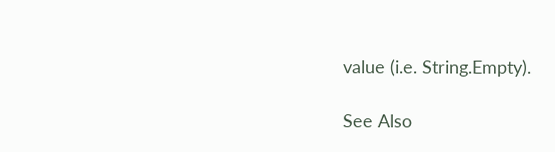value (i.e. String.Empty).

See Also